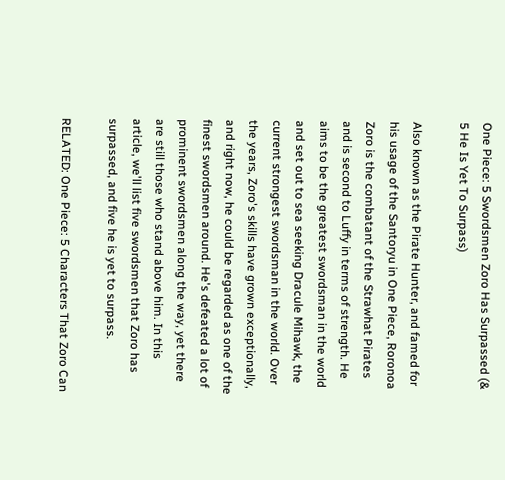One Piece: 5 Swordsmen Zoro Has Surpassed (& 5 He Is Yet To Surpass)

Also known as the Pirate Hunter, and famed for his usage of the Santoryu in One Piece, Roronoa Zoro is the combatant of the Strawhat Pirates and is second to Luffy in terms of strength. He aims to be the greatest swordsman in the world and set out to sea seeking Dracule Mihawk, the current strongest swordsman in the world. Over the years, Zoro's skills have grown exceptionally, and right now, he could be regarded as one of the finest swordsmen around. He's defeated a lot of prominent swordsmen along the way, yet there are still those who stand above him. In this article, we'll list five swordsmen that Zoro has surpassed, and five he is yet to surpass.

RELATED: One Piece: 5 Characters That Zoro Can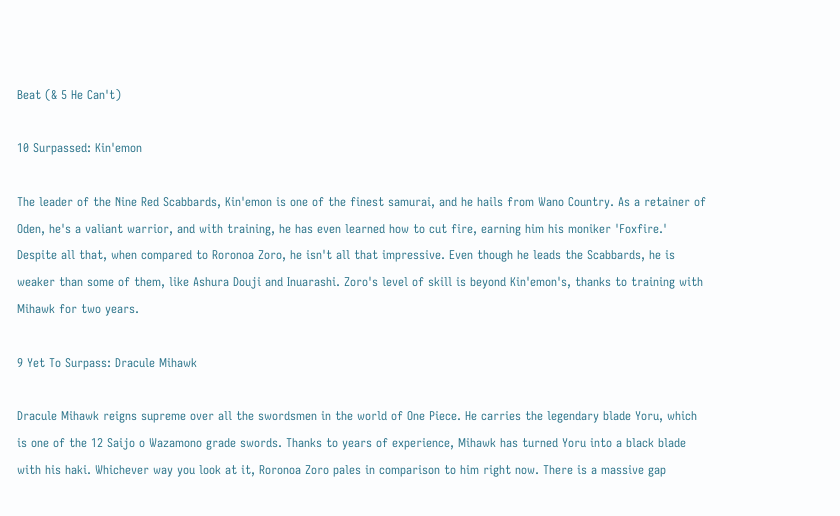Beat (& 5 He Can't)

10 Surpassed: Kin'emon

The leader of the Nine Red Scabbards, Kin'emon is one of the finest samurai, and he hails from Wano Country. As a retainer of Oden, he's a valiant warrior, and with training, he has even learned how to cut fire, earning him his moniker 'Foxfire.' Despite all that, when compared to Roronoa Zoro, he isn't all that impressive. Even though he leads the Scabbards, he is weaker than some of them, like Ashura Douji and Inuarashi. Zoro's level of skill is beyond Kin'emon's, thanks to training with Mihawk for two years.

9 Yet To Surpass: Dracule Mihawk

Dracule Mihawk reigns supreme over all the swordsmen in the world of One Piece. He carries the legendary blade Yoru, which is one of the 12 Saijo o Wazamono grade swords. Thanks to years of experience, Mihawk has turned Yoru into a black blade with his haki. Whichever way you look at it, Roronoa Zoro pales in comparison to him right now. There is a massive gap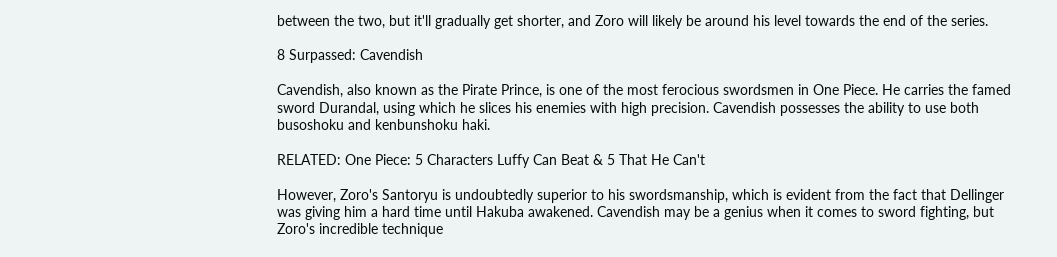between the two, but it'll gradually get shorter, and Zoro will likely be around his level towards the end of the series.

8 Surpassed: Cavendish

Cavendish, also known as the Pirate Prince, is one of the most ferocious swordsmen in One Piece. He carries the famed sword Durandal, using which he slices his enemies with high precision. Cavendish possesses the ability to use both busoshoku and kenbunshoku haki.

RELATED: One Piece: 5 Characters Luffy Can Beat & 5 That He Can't

However, Zoro's Santoryu is undoubtedly superior to his swordsmanship, which is evident from the fact that Dellinger was giving him a hard time until Hakuba awakened. Cavendish may be a genius when it comes to sword fighting, but Zoro's incredible technique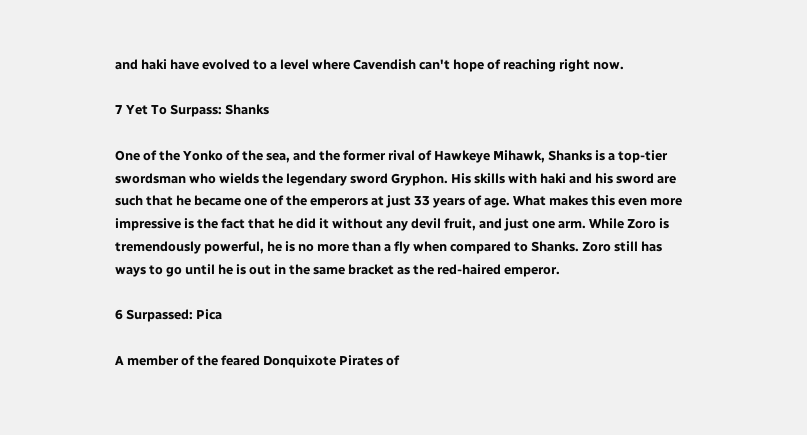and haki have evolved to a level where Cavendish can't hope of reaching right now.

7 Yet To Surpass: Shanks

One of the Yonko of the sea, and the former rival of Hawkeye Mihawk, Shanks is a top-tier swordsman who wields the legendary sword Gryphon. His skills with haki and his sword are such that he became one of the emperors at just 33 years of age. What makes this even more impressive is the fact that he did it without any devil fruit, and just one arm. While Zoro is tremendously powerful, he is no more than a fly when compared to Shanks. Zoro still has ways to go until he is out in the same bracket as the red-haired emperor.

6 Surpassed: Pica

A member of the feared Donquixote Pirates of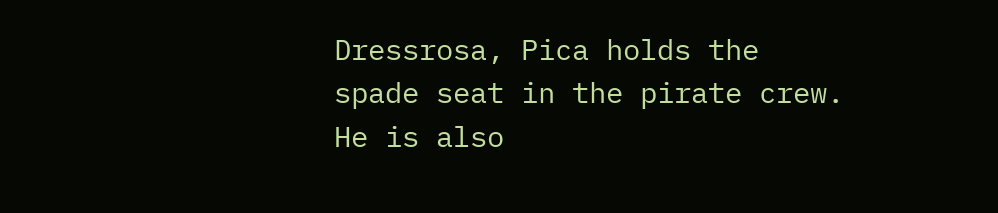Dressrosa, Pica holds the spade seat in the pirate crew. He is also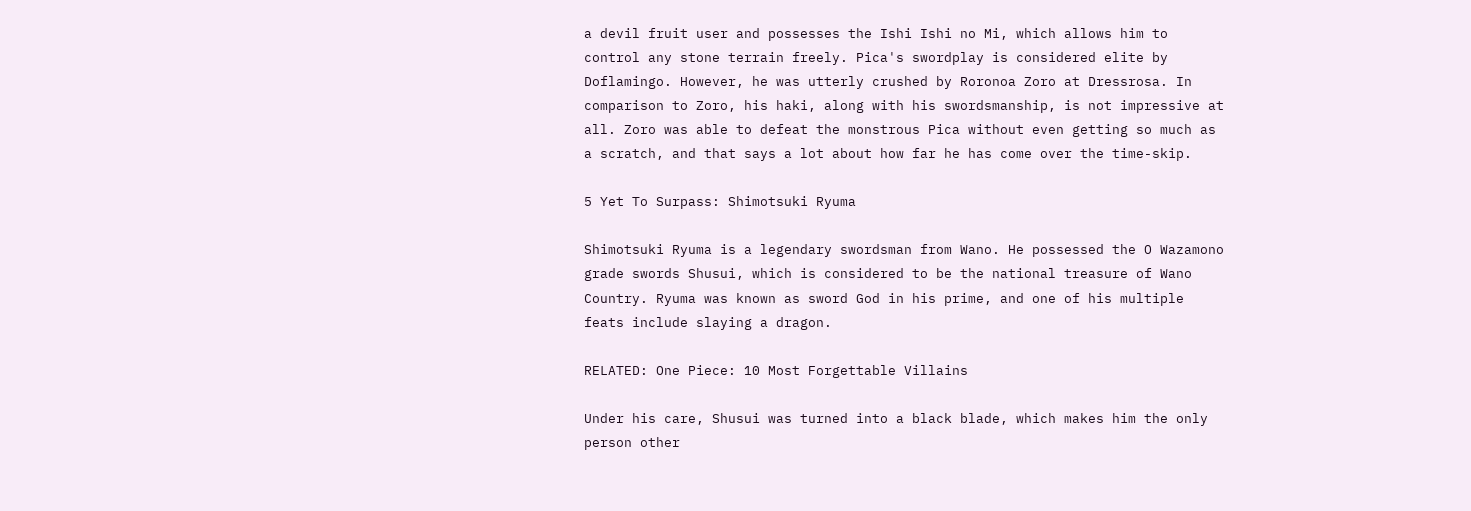a devil fruit user and possesses the Ishi Ishi no Mi, which allows him to control any stone terrain freely. Pica's swordplay is considered elite by Doflamingo. However, he was utterly crushed by Roronoa Zoro at Dressrosa. In comparison to Zoro, his haki, along with his swordsmanship, is not impressive at all. Zoro was able to defeat the monstrous Pica without even getting so much as a scratch, and that says a lot about how far he has come over the time-skip.

5 Yet To Surpass: Shimotsuki Ryuma

Shimotsuki Ryuma is a legendary swordsman from Wano. He possessed the O Wazamono grade swords Shusui, which is considered to be the national treasure of Wano Country. Ryuma was known as sword God in his prime, and one of his multiple feats include slaying a dragon.

RELATED: One Piece: 10 Most Forgettable Villains

Under his care, Shusui was turned into a black blade, which makes him the only person other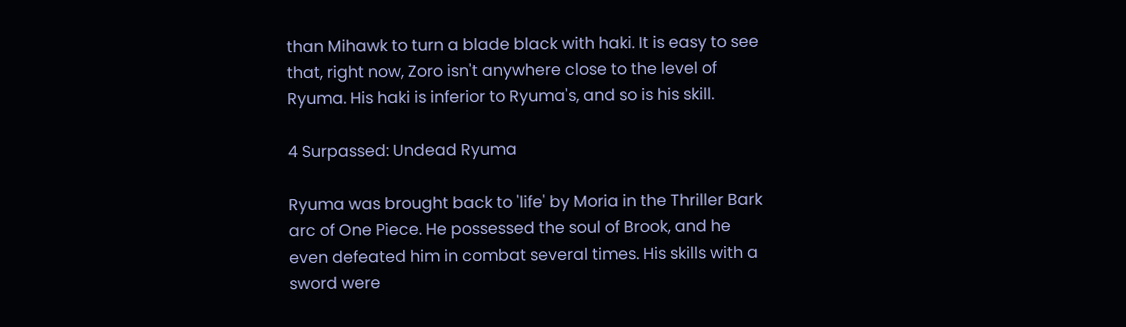than Mihawk to turn a blade black with haki. It is easy to see that, right now, Zoro isn't anywhere close to the level of Ryuma. His haki is inferior to Ryuma's, and so is his skill.

4 Surpassed: Undead Ryuma

Ryuma was brought back to 'life' by Moria in the Thriller Bark arc of One Piece. He possessed the soul of Brook, and he even defeated him in combat several times. His skills with a sword were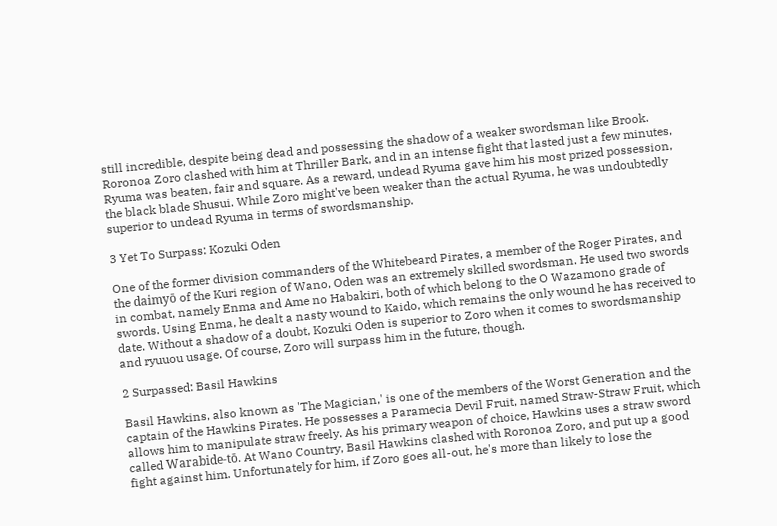still incredible, despite being dead and possessing the shadow of a weaker swordsman like Brook. Roronoa Zoro clashed with him at Thriller Bark, and in an intense fight that lasted just a few minutes, Ryuma was beaten, fair and square. As a reward, undead Ryuma gave him his most prized possession, the black blade Shusui. While Zoro might've been weaker than the actual Ryuma, he was undoubtedly superior to undead Ryuma in terms of swordsmanship.

3 Yet To Surpass: Kozuki Oden

One of the former division commanders of the Whitebeard Pirates, a member of the Roger Pirates, and the daimyō of the Kuri region of Wano, Oden was an extremely skilled swordsman. He used two swords in combat, namely Enma and Ame no Habakiri, both of which belong to the O Wazamono grade of swords. Using Enma, he dealt a nasty wound to Kaido, which remains the only wound he has received to date. Without a shadow of a doubt, Kozuki Oden is superior to Zoro when it comes to swordsmanship and ryuuou usage. Of course, Zoro will surpass him in the future, though.

2 Surpassed: Basil Hawkins

Basil Hawkins, also known as 'The Magician,' is one of the members of the Worst Generation and the captain of the Hawkins Pirates. He possesses a Paramecia Devil Fruit, named Straw-Straw Fruit, which allows him to manipulate straw freely. As his primary weapon of choice, Hawkins uses a straw sword called Warabide-tō. At Wano Country, Basil Hawkins clashed with Roronoa Zoro, and put up a good fight against him. Unfortunately for him, if Zoro goes all-out, he's more than likely to lose the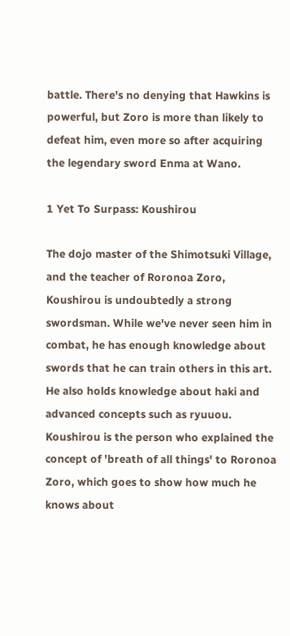battle. There's no denying that Hawkins is powerful, but Zoro is more than likely to defeat him, even more so after acquiring the legendary sword Enma at Wano.

1 Yet To Surpass: Koushirou

The dojo master of the Shimotsuki Village, and the teacher of Roronoa Zoro, Koushirou is undoubtedly a strong swordsman. While we've never seen him in combat, he has enough knowledge about swords that he can train others in this art. He also holds knowledge about haki and advanced concepts such as ryuuou. Koushirou is the person who explained the concept of 'breath of all things' to Roronoa Zoro, which goes to show how much he knows about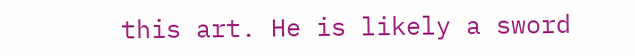this art. He is likely a sword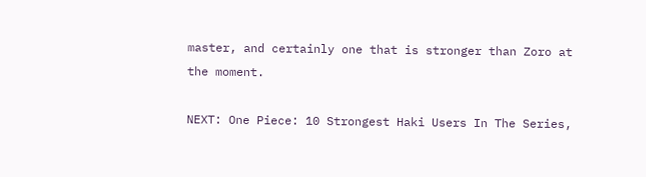master, and certainly one that is stronger than Zoro at the moment.

NEXT: One Piece: 10 Strongest Haki Users In The Series,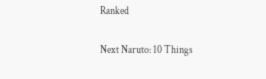Ranked

Next Naruto: 10 Things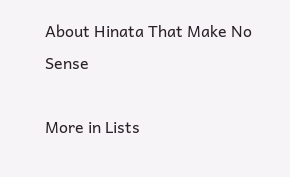About Hinata That Make No Sense

More in Lists